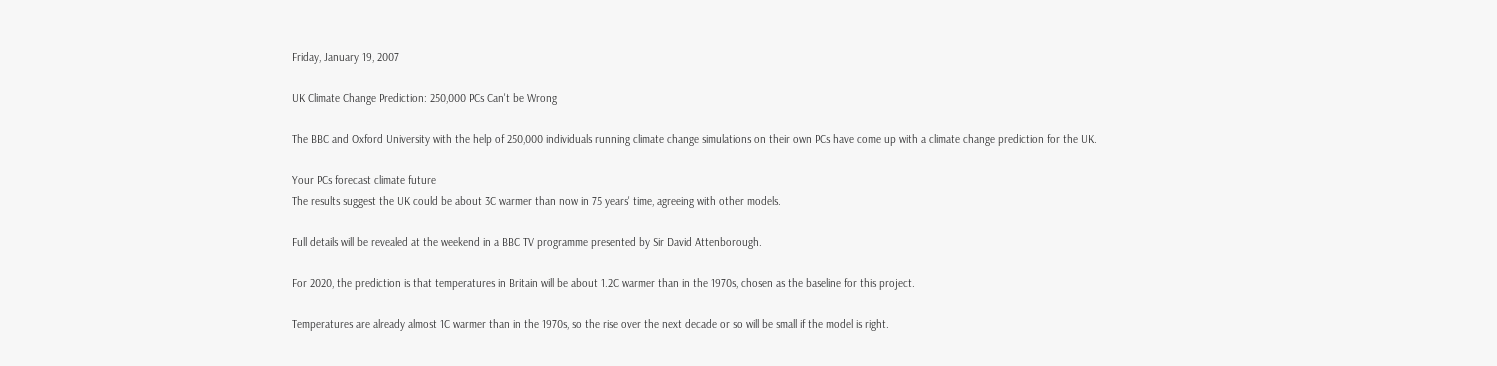Friday, January 19, 2007

UK Climate Change Prediction: 250,000 PCs Can't be Wrong

The BBC and Oxford University with the help of 250,000 individuals running climate change simulations on their own PCs have come up with a climate change prediction for the UK.

Your PCs forecast climate future
The results suggest the UK could be about 3C warmer than now in 75 years' time, agreeing with other models.

Full details will be revealed at the weekend in a BBC TV programme presented by Sir David Attenborough.

For 2020, the prediction is that temperatures in Britain will be about 1.2C warmer than in the 1970s, chosen as the baseline for this project.

Temperatures are already almost 1C warmer than in the 1970s, so the rise over the next decade or so will be small if the model is right.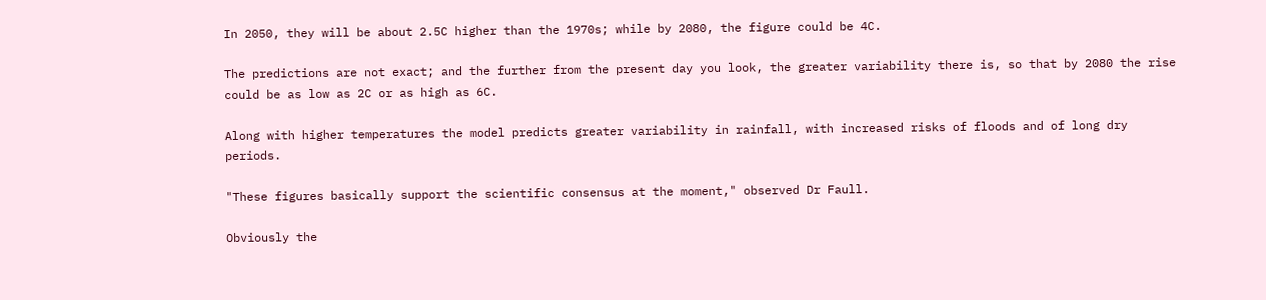In 2050, they will be about 2.5C higher than the 1970s; while by 2080, the figure could be 4C.

The predictions are not exact; and the further from the present day you look, the greater variability there is, so that by 2080 the rise could be as low as 2C or as high as 6C.

Along with higher temperatures the model predicts greater variability in rainfall, with increased risks of floods and of long dry periods.

"These figures basically support the scientific consensus at the moment," observed Dr Faull.

Obviously the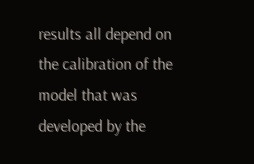results all depend on the calibration of the model that was developed by the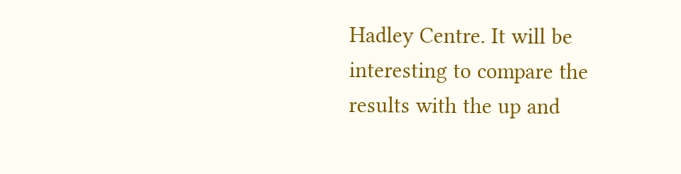Hadley Centre. It will be interesting to compare the results with the up and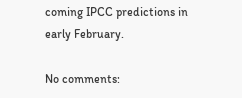coming IPCC predictions in early February.

No comments: